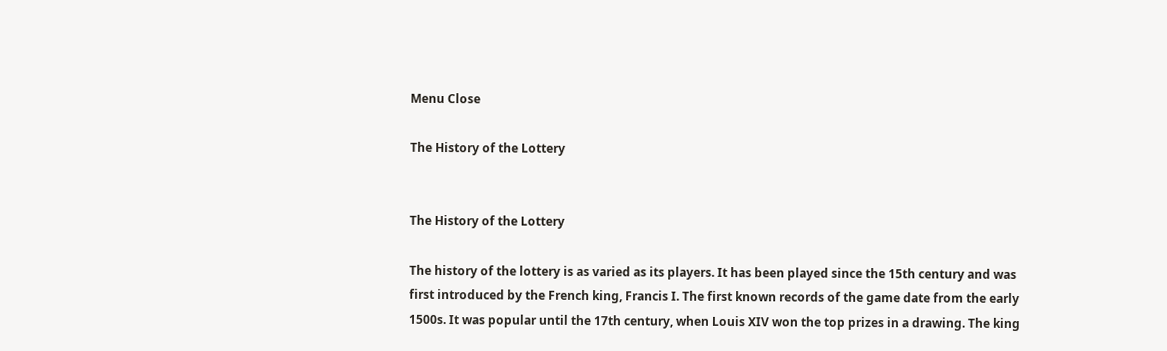Menu Close

The History of the Lottery


The History of the Lottery

The history of the lottery is as varied as its players. It has been played since the 15th century and was first introduced by the French king, Francis I. The first known records of the game date from the early 1500s. It was popular until the 17th century, when Louis XIV won the top prizes in a drawing. The king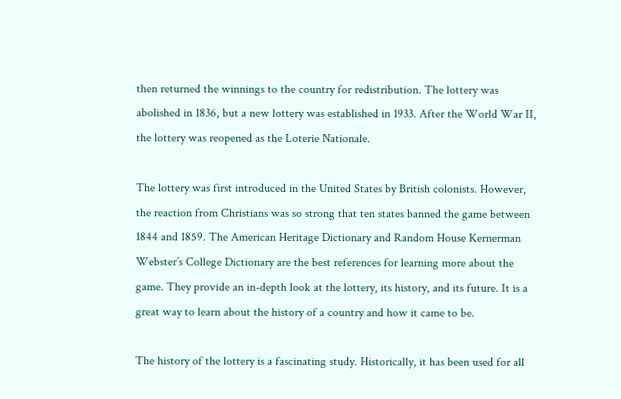then returned the winnings to the country for redistribution. The lottery was abolished in 1836, but a new lottery was established in 1933. After the World War II, the lottery was reopened as the Loterie Nationale.

The lottery was first introduced in the United States by British colonists. However, the reaction from Christians was so strong that ten states banned the game between 1844 and 1859. The American Heritage Dictionary and Random House Kernerman Webster’s College Dictionary are the best references for learning more about the game. They provide an in-depth look at the lottery, its history, and its future. It is a great way to learn about the history of a country and how it came to be.

The history of the lottery is a fascinating study. Historically, it has been used for all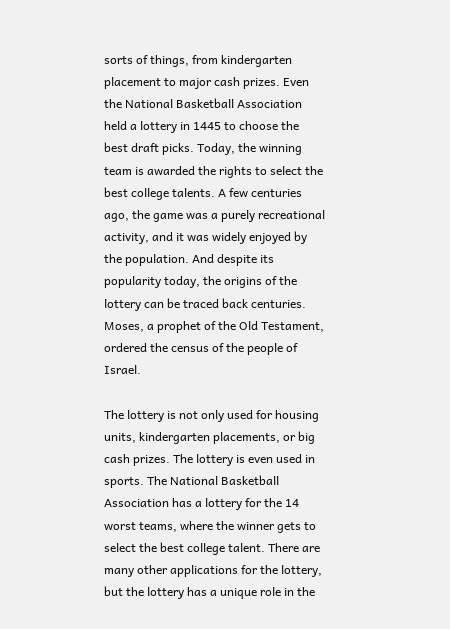sorts of things, from kindergarten placement to major cash prizes. Even the National Basketball Association held a lottery in 1445 to choose the best draft picks. Today, the winning team is awarded the rights to select the best college talents. A few centuries ago, the game was a purely recreational activity, and it was widely enjoyed by the population. And despite its popularity today, the origins of the lottery can be traced back centuries. Moses, a prophet of the Old Testament, ordered the census of the people of Israel.

The lottery is not only used for housing units, kindergarten placements, or big cash prizes. The lottery is even used in sports. The National Basketball Association has a lottery for the 14 worst teams, where the winner gets to select the best college talent. There are many other applications for the lottery, but the lottery has a unique role in the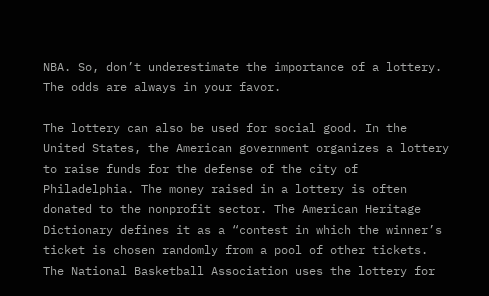NBA. So, don’t underestimate the importance of a lottery. The odds are always in your favor.

The lottery can also be used for social good. In the United States, the American government organizes a lottery to raise funds for the defense of the city of Philadelphia. The money raised in a lottery is often donated to the nonprofit sector. The American Heritage Dictionary defines it as a “contest in which the winner’s ticket is chosen randomly from a pool of other tickets. The National Basketball Association uses the lottery for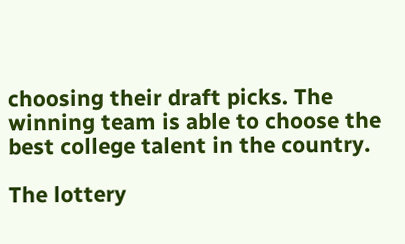choosing their draft picks. The winning team is able to choose the best college talent in the country.

The lottery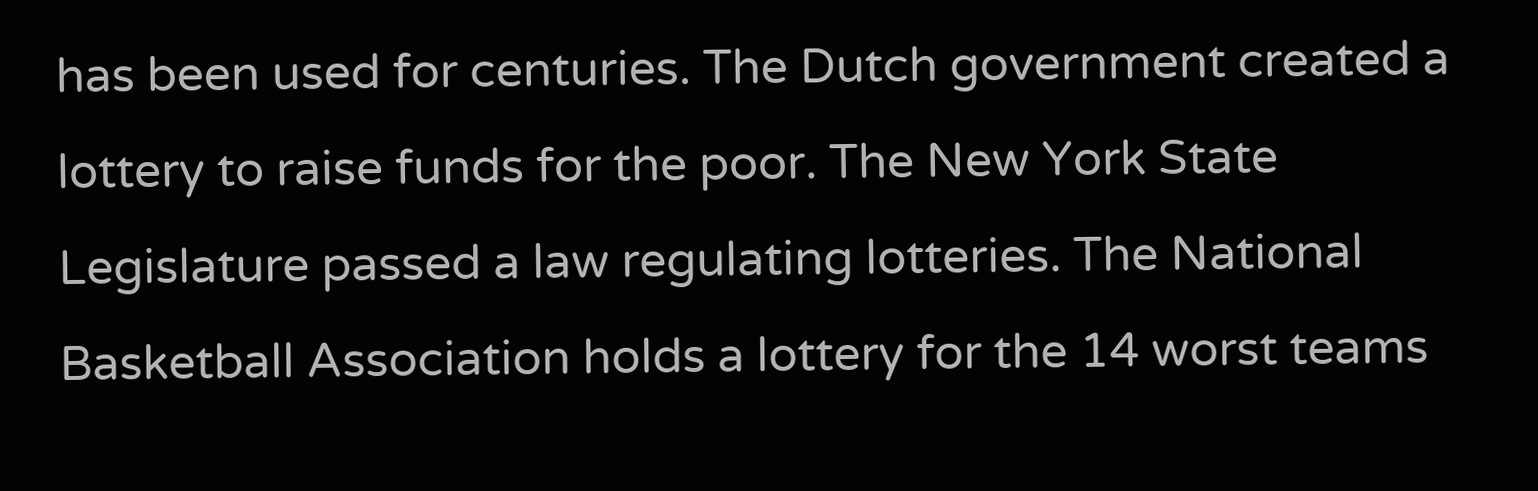has been used for centuries. The Dutch government created a lottery to raise funds for the poor. The New York State Legislature passed a law regulating lotteries. The National Basketball Association holds a lottery for the 14 worst teams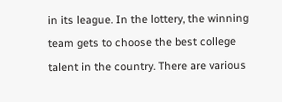in its league. In the lottery, the winning team gets to choose the best college talent in the country. There are various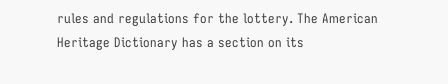rules and regulations for the lottery. The American Heritage Dictionary has a section on its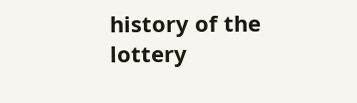history of the lottery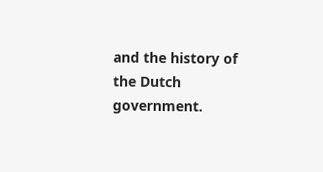and the history of the Dutch government.